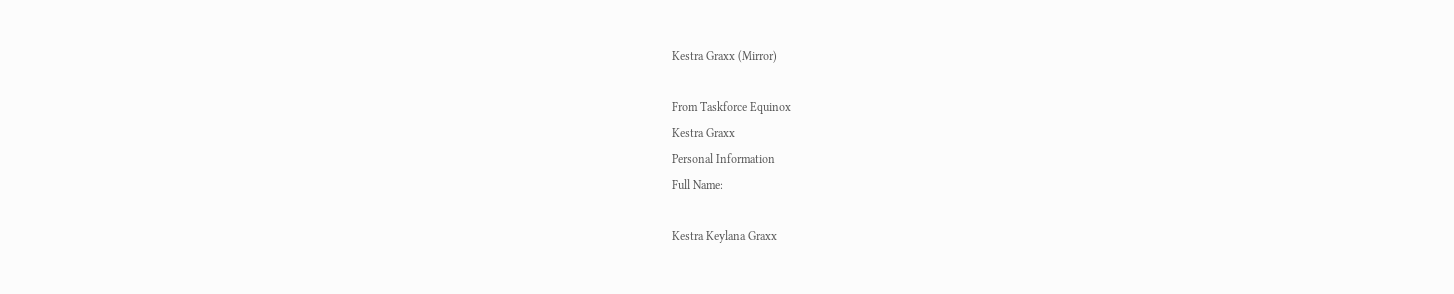Kestra Graxx (Mirror)

From Taskforce Equinox
Kestra Graxx
Personal Information
Full Name:

Kestra Keylana Graxx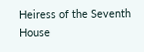Heiress of the Seventh House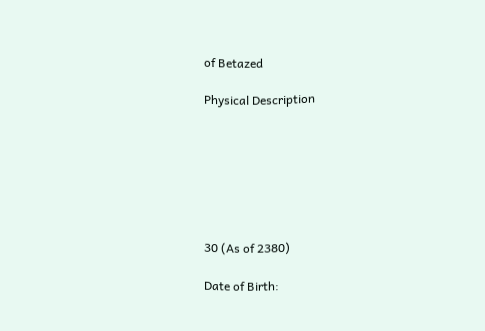of Betazed

Physical Description







30 (As of 2380)

Date of Birth: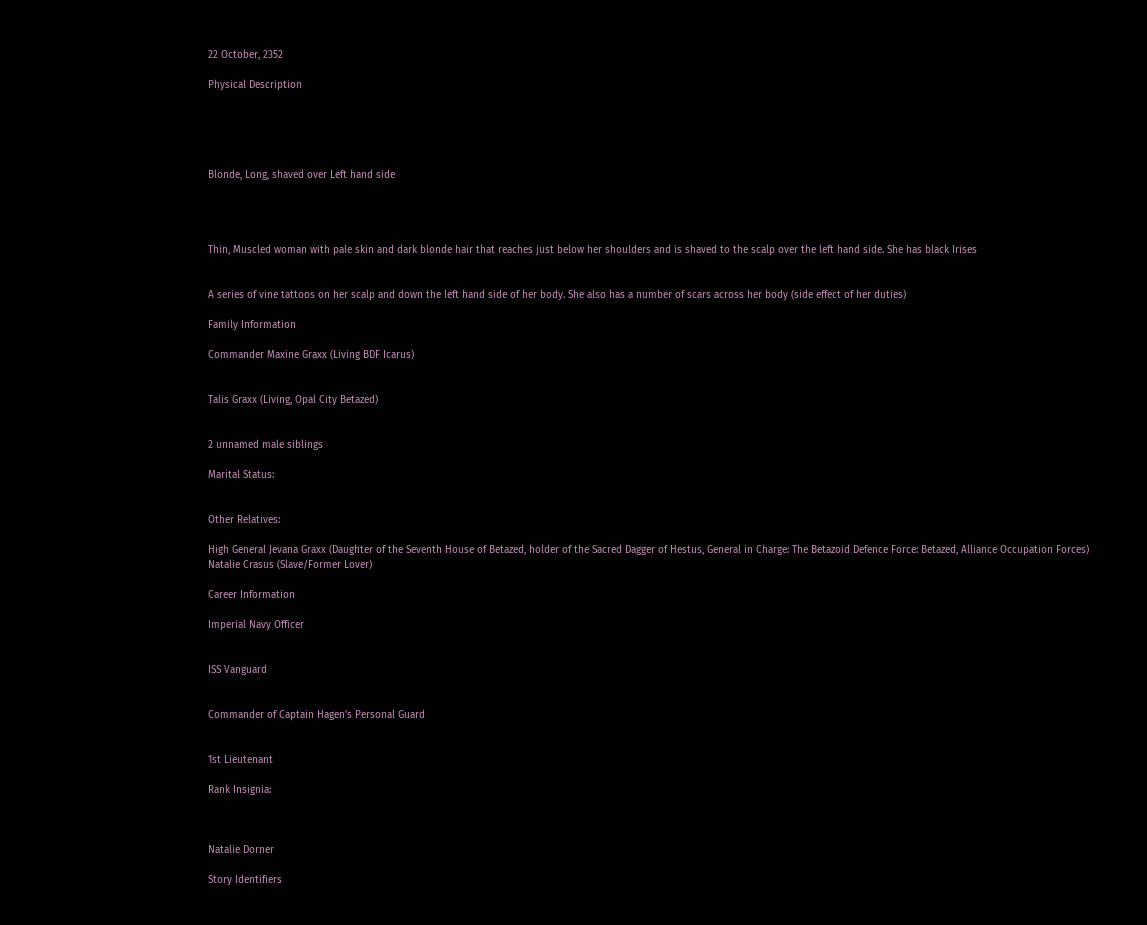22 October, 2352

Physical Description





Blonde, Long, shaved over Left hand side




Thin, Muscled woman with pale skin and dark blonde hair that reaches just below her shoulders and is shaved to the scalp over the left hand side. She has black Irises


A series of vine tattoos on her scalp and down the left hand side of her body. She also has a number of scars across her body (side effect of her duties)

Family Information

Commander Maxine Graxx (Living BDF Icarus)


Talis Graxx (Living, Opal City Betazed)


2 unnamed male siblings

Marital Status:


Other Relatives:

High General Jevana Graxx (Daughter of the Seventh House of Betazed, holder of the Sacred Dagger of Hestus, General in Charge: The Betazoid Defence Force: Betazed, Alliance Occupation Forces)
Natalie Crasus (Slave/Former Lover)

Career Information

Imperial Navy Officer


ISS Vanguard


Commander of Captain Hagen's Personal Guard


1st Lieutenant

Rank Insignia:



Natalie Dorner

Story Identifiers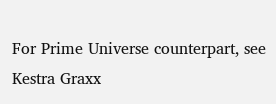For Prime Universe counterpart, see Kestra Graxx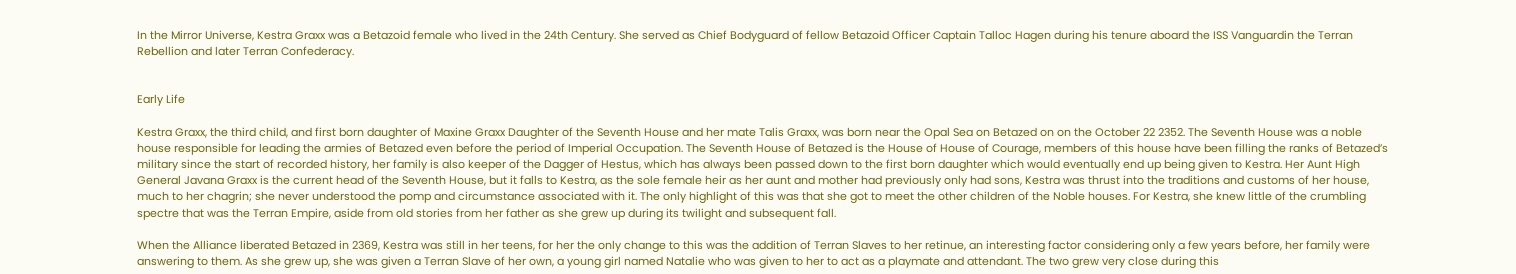In the Mirror Universe, Kestra Graxx was a Betazoid female who lived in the 24th Century. She served as Chief Bodyguard of fellow Betazoid Officer Captain Talloc Hagen during his tenure aboard the ISS Vanguardin the Terran Rebellion and later Terran Confederacy.


Early Life

Kestra Graxx, the third child, and first born daughter of Maxine Graxx Daughter of the Seventh House and her mate Talis Graxx, was born near the Opal Sea on Betazed on on the October 22 2352. The Seventh House was a noble house responsible for leading the armies of Betazed even before the period of Imperial Occupation. The Seventh House of Betazed is the House of House of Courage, members of this house have been filling the ranks of Betazed’s military since the start of recorded history, her family is also keeper of the Dagger of Hestus, which has always been passed down to the first born daughter which would eventually end up being given to Kestra. Her Aunt High General Javana Graxx is the current head of the Seventh House, but it falls to Kestra, as the sole female heir as her aunt and mother had previously only had sons, Kestra was thrust into the traditions and customs of her house, much to her chagrin; she never understood the pomp and circumstance associated with it. The only highlight of this was that she got to meet the other children of the Noble houses. For Kestra, she knew little of the crumbling spectre that was the Terran Empire, aside from old stories from her father as she grew up during its twilight and subsequent fall.

When the Alliance liberated Betazed in 2369, Kestra was still in her teens, for her the only change to this was the addition of Terran Slaves to her retinue, an interesting factor considering only a few years before, her family were answering to them. As she grew up, she was given a Terran Slave of her own, a young girl named Natalie who was given to her to act as a playmate and attendant. The two grew very close during this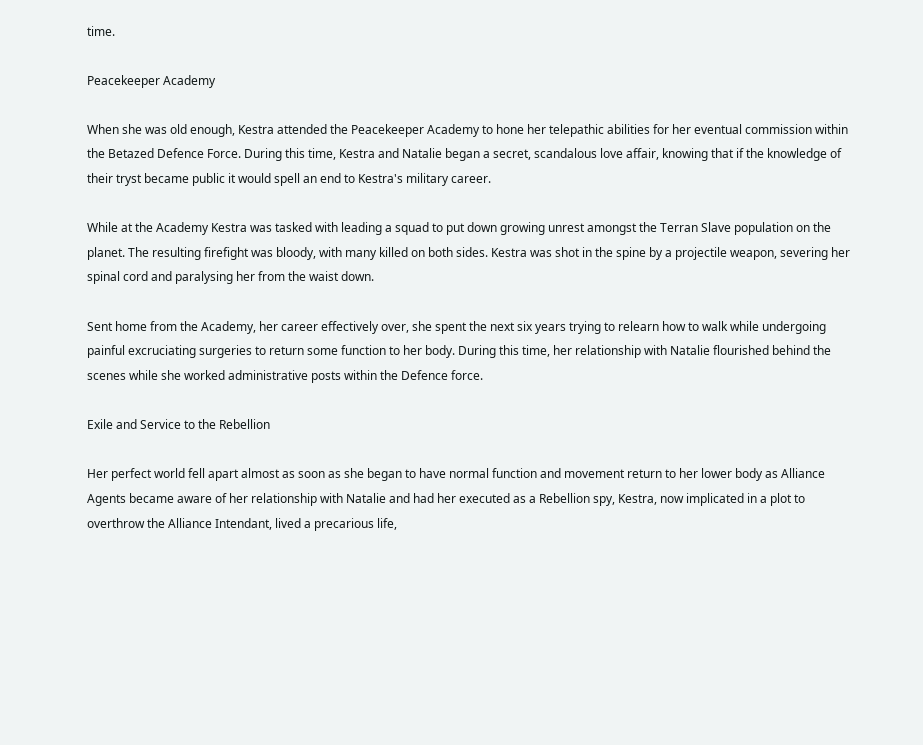time.

Peacekeeper Academy

When she was old enough, Kestra attended the Peacekeeper Academy to hone her telepathic abilities for her eventual commission within the Betazed Defence Force. During this time, Kestra and Natalie began a secret, scandalous love affair, knowing that if the knowledge of their tryst became public it would spell an end to Kestra's military career.

While at the Academy Kestra was tasked with leading a squad to put down growing unrest amongst the Terran Slave population on the planet. The resulting firefight was bloody, with many killed on both sides. Kestra was shot in the spine by a projectile weapon, severing her spinal cord and paralysing her from the waist down.

Sent home from the Academy, her career effectively over, she spent the next six years trying to relearn how to walk while undergoing painful excruciating surgeries to return some function to her body. During this time, her relationship with Natalie flourished behind the scenes while she worked administrative posts within the Defence force.

Exile and Service to the Rebellion

Her perfect world fell apart almost as soon as she began to have normal function and movement return to her lower body as Alliance Agents became aware of her relationship with Natalie and had her executed as a Rebellion spy, Kestra, now implicated in a plot to overthrow the Alliance Intendant, lived a precarious life,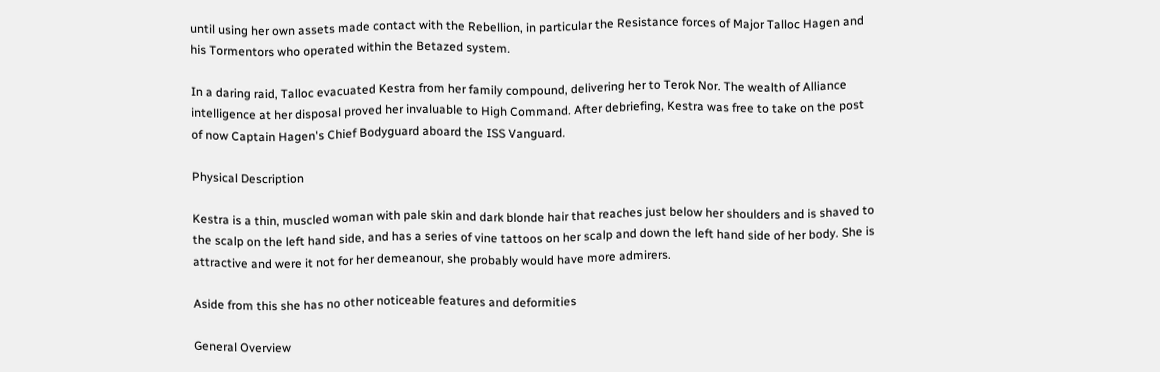until using her own assets made contact with the Rebellion, in particular the Resistance forces of Major Talloc Hagen and his Tormentors who operated within the Betazed system.

In a daring raid, Talloc evacuated Kestra from her family compound, delivering her to Terok Nor. The wealth of Alliance intelligence at her disposal proved her invaluable to High Command. After debriefing, Kestra was free to take on the post of now Captain Hagen's Chief Bodyguard aboard the ISS Vanguard.

Physical Description

Kestra is a thin, muscled woman with pale skin and dark blonde hair that reaches just below her shoulders and is shaved to the scalp on the left hand side, and has a series of vine tattoos on her scalp and down the left hand side of her body. She is attractive and were it not for her demeanour, she probably would have more admirers.

Aside from this she has no other noticeable features and deformities

General Overview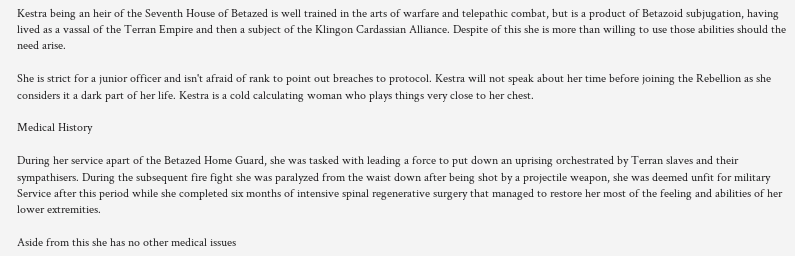Kestra being an heir of the Seventh House of Betazed is well trained in the arts of warfare and telepathic combat, but is a product of Betazoid subjugation, having lived as a vassal of the Terran Empire and then a subject of the Klingon Cardassian Alliance. Despite of this she is more than willing to use those abilities should the need arise.

She is strict for a junior officer and isn't afraid of rank to point out breaches to protocol. Kestra will not speak about her time before joining the Rebellion as she considers it a dark part of her life. Kestra is a cold calculating woman who plays things very close to her chest.

Medical History

During her service apart of the Betazed Home Guard, she was tasked with leading a force to put down an uprising orchestrated by Terran slaves and their sympathisers. During the subsequent fire fight she was paralyzed from the waist down after being shot by a projectile weapon, she was deemed unfit for military Service after this period while she completed six months of intensive spinal regenerative surgery that managed to restore her most of the feeling and abilities of her lower extremities.

Aside from this she has no other medical issues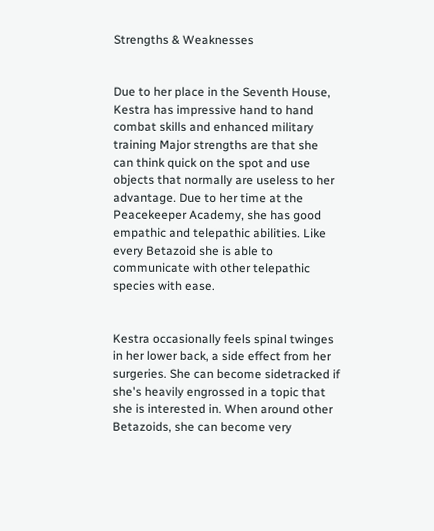Strengths & Weaknesses


Due to her place in the Seventh House, Kestra has impressive hand to hand combat skills and enhanced military training Major strengths are that she can think quick on the spot and use objects that normally are useless to her advantage. Due to her time at the Peacekeeper Academy, she has good empathic and telepathic abilities. Like every Betazoid she is able to communicate with other telepathic species with ease.


Kestra occasionally feels spinal twinges in her lower back, a side effect from her surgeries. She can become sidetracked if she's heavily engrossed in a topic that she is interested in. When around other Betazoids, she can become very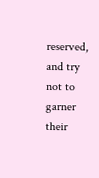reserved, and try not to garner their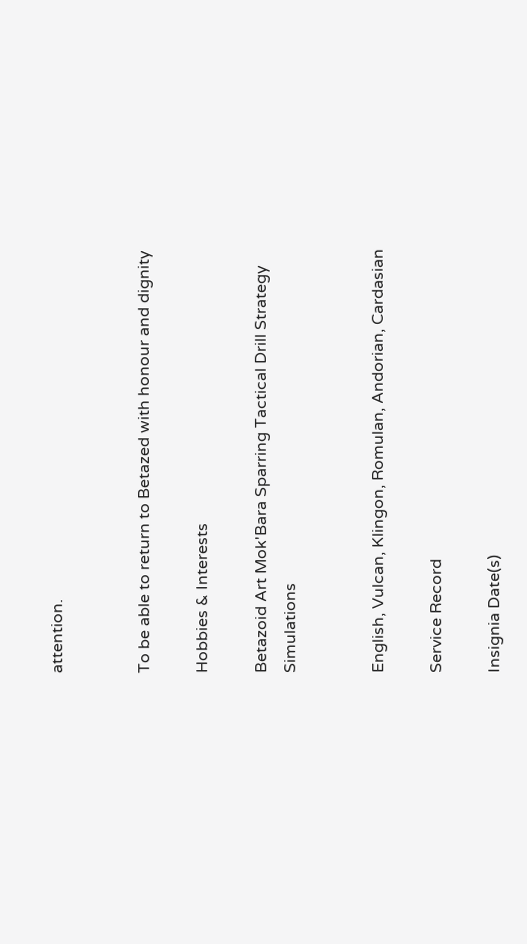attention.


To be able to return to Betazed with honour and dignity

Hobbies & Interests

Betazoid Art Mok'Bara Sparring Tactical Drill Strategy Simulations


English, Vulcan, Klingon, Romulan, Andorian, Cardasian

Service Record

Insignia Date(s)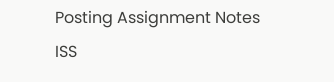Posting Assignment Notes
ISS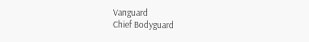Vanguard
Chief Bodyguard